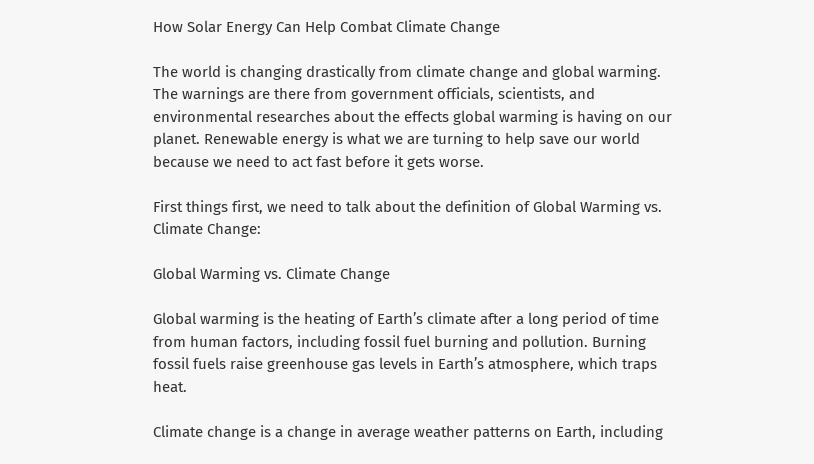How Solar Energy Can Help Combat Climate Change

The world is changing drastically from climate change and global warming. The warnings are there from government officials, scientists, and environmental researches about the effects global warming is having on our planet. Renewable energy is what we are turning to help save our world because we need to act fast before it gets worse.

First things first, we need to talk about the definition of Global Warming vs. Climate Change:

Global Warming vs. Climate Change

Global warming is the heating of Earth’s climate after a long period of time from human factors, including fossil fuel burning and pollution. Burning fossil fuels raise greenhouse gas levels in Earth’s atmosphere, which traps heat.

Climate change is a change in average weather patterns on Earth, including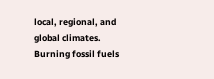local, regional, and global climates. Burning fossil fuels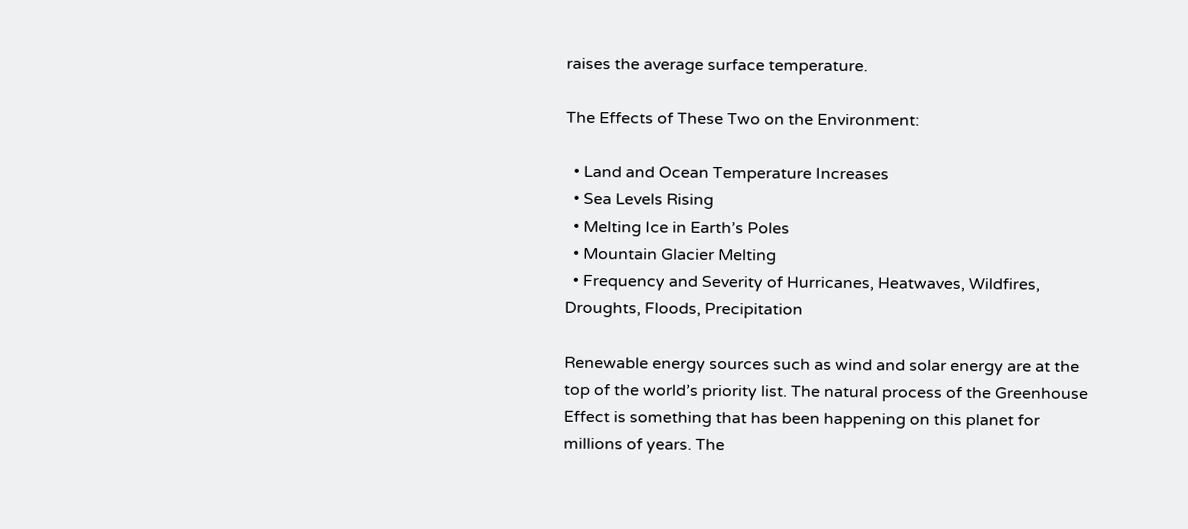raises the average surface temperature.

The Effects of These Two on the Environment:

  • Land and Ocean Temperature Increases
  • Sea Levels Rising
  • Melting Ice in Earth’s Poles
  • Mountain Glacier Melting
  • Frequency and Severity of Hurricanes, Heatwaves, Wildfires, Droughts, Floods, Precipitation

Renewable energy sources such as wind and solar energy are at the top of the world’s priority list. The natural process of the Greenhouse Effect is something that has been happening on this planet for millions of years. The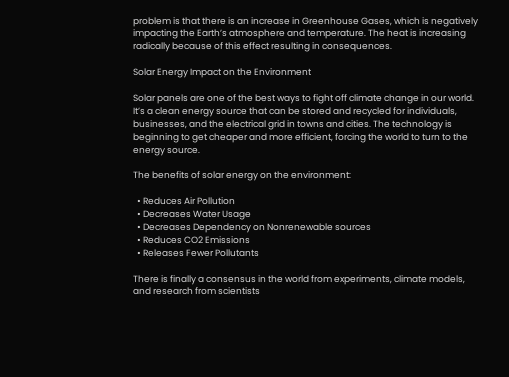problem is that there is an increase in Greenhouse Gases, which is negatively impacting the Earth’s atmosphere and temperature. The heat is increasing radically because of this effect resulting in consequences.

Solar Energy Impact on the Environment

Solar panels are one of the best ways to fight off climate change in our world. It’s a clean energy source that can be stored and recycled for individuals, businesses, and the electrical grid in towns and cities. The technology is beginning to get cheaper and more efficient, forcing the world to turn to the energy source.

The benefits of solar energy on the environment:

  • Reduces Air Pollution
  • Decreases Water Usage
  • Decreases Dependency on Nonrenewable sources
  • Reduces CO2 Emissions
  • Releases Fewer Pollutants

There is finally a consensus in the world from experiments, climate models, and research from scientists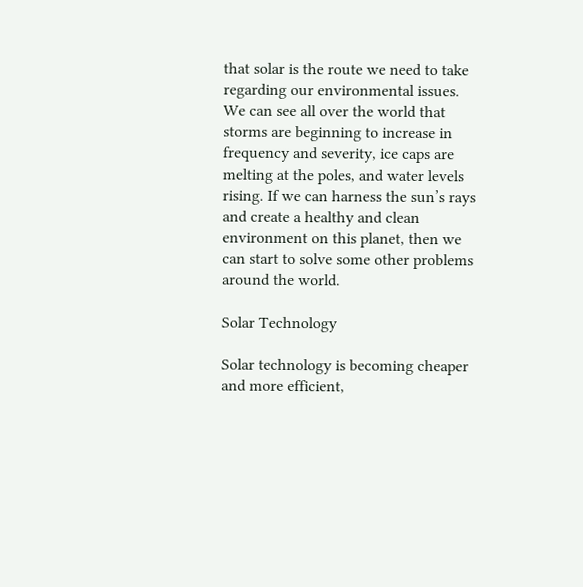that solar is the route we need to take regarding our environmental issues. We can see all over the world that storms are beginning to increase in frequency and severity, ice caps are melting at the poles, and water levels rising. If we can harness the sun’s rays and create a healthy and clean environment on this planet, then we can start to solve some other problems around the world.

Solar Technology

Solar technology is becoming cheaper and more efficient,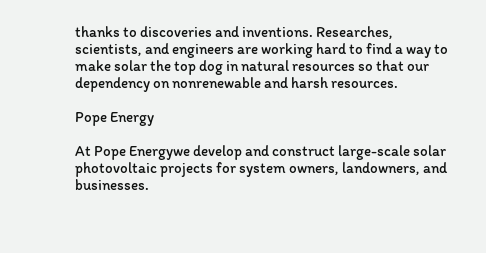thanks to discoveries and inventions. Researches, scientists, and engineers are working hard to find a way to make solar the top dog in natural resources so that our dependency on nonrenewable and harsh resources.

Pope Energy

At Pope Energywe develop and construct large-scale solar photovoltaic projects for system owners, landowners, and businesses.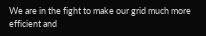We are in the fight to make our grid much more efficient and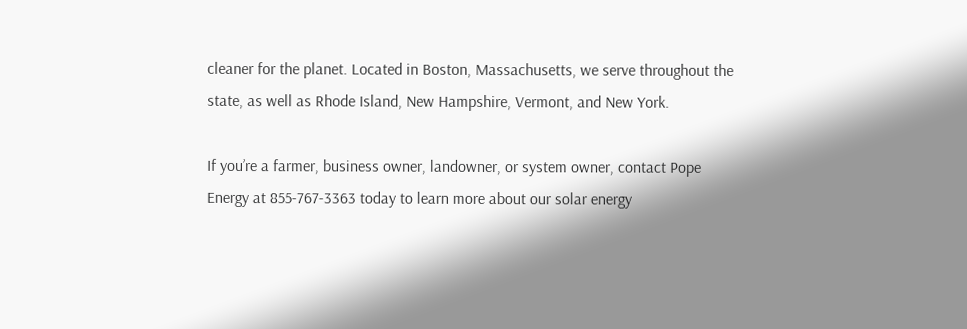cleaner for the planet. Located in Boston, Massachusetts, we serve throughout the state, as well as Rhode Island, New Hampshire, Vermont, and New York.

If you’re a farmer, business owner, landowner, or system owner, contact Pope Energy at 855-767-3363 today to learn more about our solar energy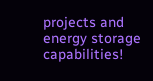projects and energy storage capabilities!